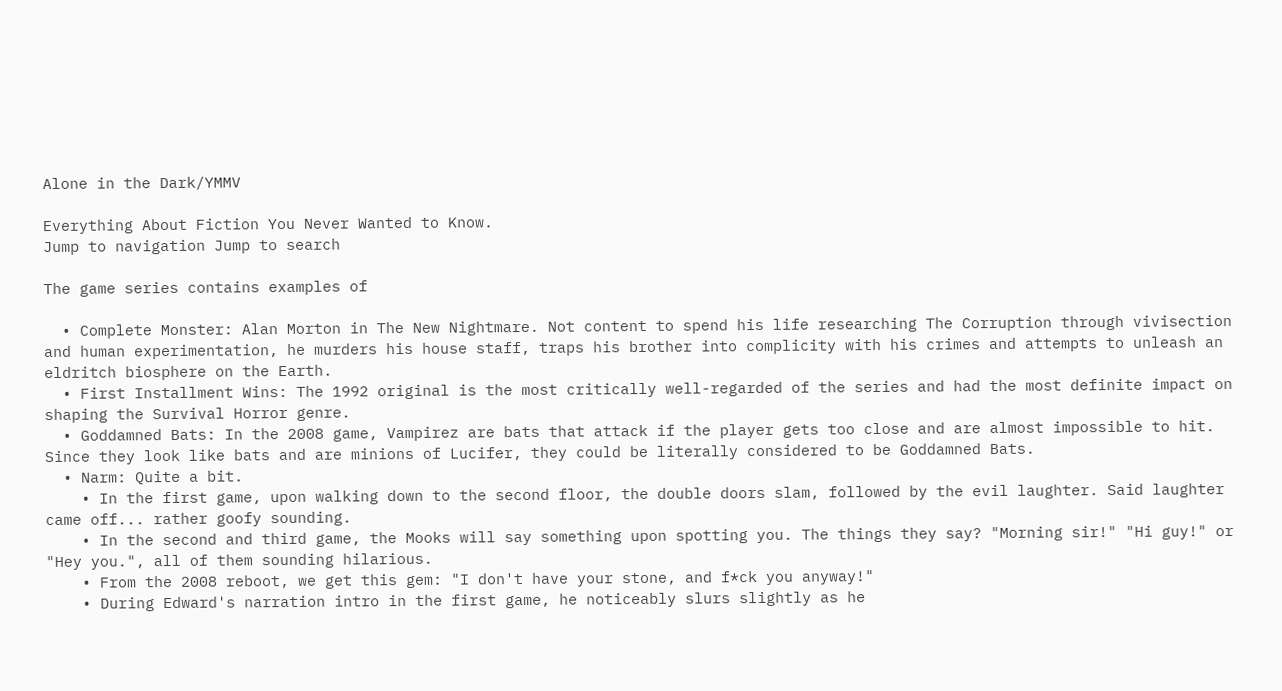Alone in the Dark/YMMV

Everything About Fiction You Never Wanted to Know.
Jump to navigation Jump to search

The game series contains examples of

  • Complete Monster: Alan Morton in The New Nightmare. Not content to spend his life researching The Corruption through vivisection and human experimentation, he murders his house staff, traps his brother into complicity with his crimes and attempts to unleash an eldritch biosphere on the Earth.
  • First Installment Wins: The 1992 original is the most critically well-regarded of the series and had the most definite impact on shaping the Survival Horror genre.
  • Goddamned Bats: In the 2008 game, Vampirez are bats that attack if the player gets too close and are almost impossible to hit. Since they look like bats and are minions of Lucifer, they could be literally considered to be Goddamned Bats.
  • Narm: Quite a bit.
    • In the first game, upon walking down to the second floor, the double doors slam, followed by the evil laughter. Said laughter came off... rather goofy sounding.
    • In the second and third game, the Mooks will say something upon spotting you. The things they say? "Morning sir!" "Hi guy!" or "Hey you.", all of them sounding hilarious.
    • From the 2008 reboot, we get this gem: "I don't have your stone, and f*ck you anyway!"
    • During Edward's narration intro in the first game, he noticeably slurs slightly as he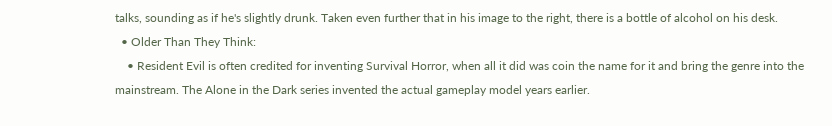talks, sounding as if he's slightly drunk. Taken even further that in his image to the right, there is a bottle of alcohol on his desk.
  • Older Than They Think:
    • Resident Evil is often credited for inventing Survival Horror, when all it did was coin the name for it and bring the genre into the mainstream. The Alone in the Dark series invented the actual gameplay model years earlier.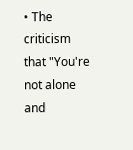• The criticism that "You're not alone and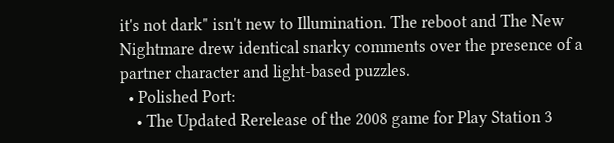it's not dark" isn't new to Illumination. The reboot and The New Nightmare drew identical snarky comments over the presence of a partner character and light-based puzzles.
  • Polished Port:
    • The Updated Rerelease of the 2008 game for Play Station 3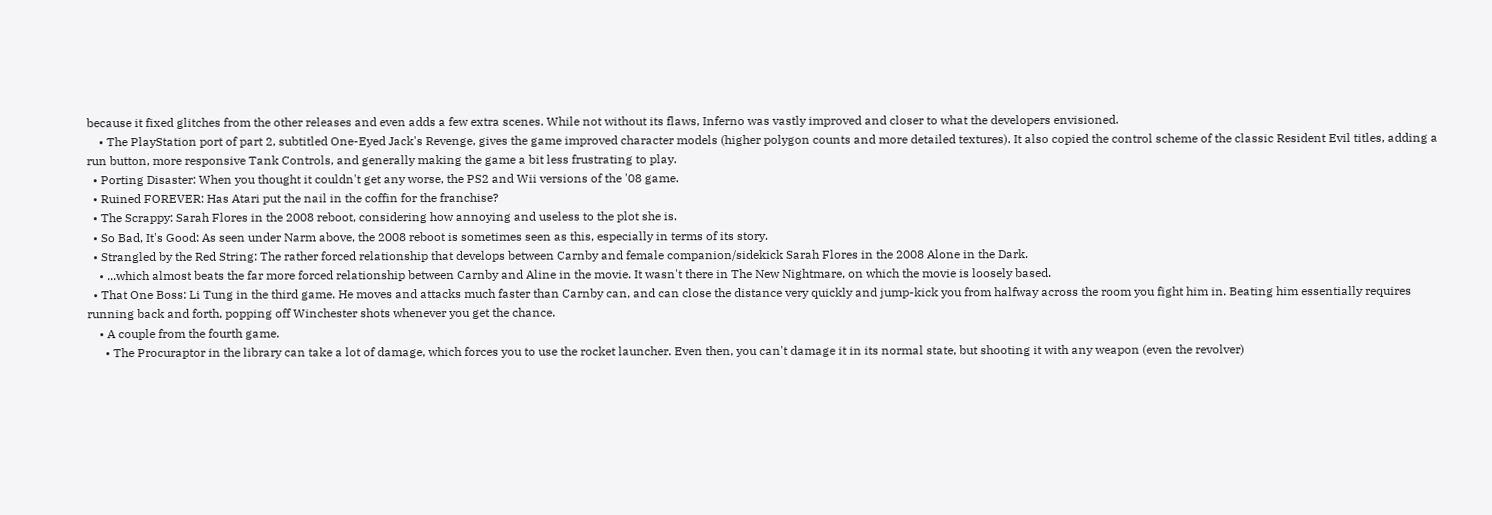because it fixed glitches from the other releases and even adds a few extra scenes. While not without its flaws, Inferno was vastly improved and closer to what the developers envisioned.
    • The PlayStation port of part 2, subtitled One-Eyed Jack's Revenge, gives the game improved character models (higher polygon counts and more detailed textures). It also copied the control scheme of the classic Resident Evil titles, adding a run button, more responsive Tank Controls, and generally making the game a bit less frustrating to play.
  • Porting Disaster: When you thought it couldn't get any worse, the PS2 and Wii versions of the '08 game.
  • Ruined FOREVER: Has Atari put the nail in the coffin for the franchise?
  • The Scrappy: Sarah Flores in the 2008 reboot, considering how annoying and useless to the plot she is.
  • So Bad, It's Good: As seen under Narm above, the 2008 reboot is sometimes seen as this, especially in terms of its story.
  • Strangled by the Red String: The rather forced relationship that develops between Carnby and female companion/sidekick Sarah Flores in the 2008 Alone in the Dark.
    • ...which almost beats the far more forced relationship between Carnby and Aline in the movie. It wasn't there in The New Nightmare, on which the movie is loosely based.
  • That One Boss: Li Tung in the third game. He moves and attacks much faster than Carnby can, and can close the distance very quickly and jump-kick you from halfway across the room you fight him in. Beating him essentially requires running back and forth, popping off Winchester shots whenever you get the chance.
    • A couple from the fourth game.
      • The Procuraptor in the library can take a lot of damage, which forces you to use the rocket launcher. Even then, you can't damage it in its normal state, but shooting it with any weapon (even the revolver)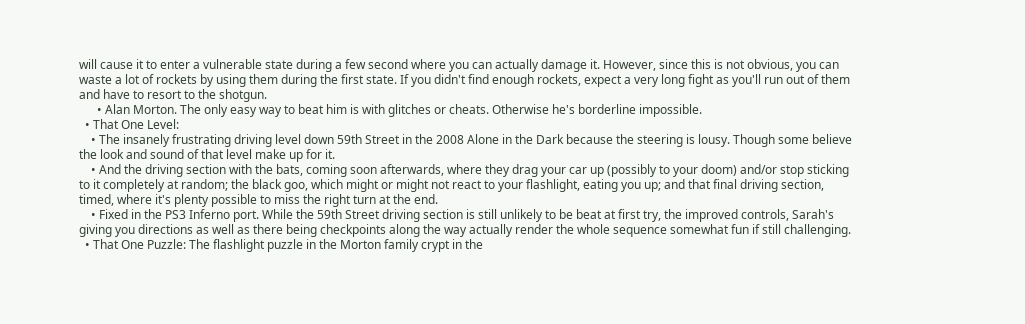will cause it to enter a vulnerable state during a few second where you can actually damage it. However, since this is not obvious, you can waste a lot of rockets by using them during the first state. If you didn't find enough rockets, expect a very long fight as you'll run out of them and have to resort to the shotgun.
      • Alan Morton. The only easy way to beat him is with glitches or cheats. Otherwise he's borderline impossible.
  • That One Level:
    • The insanely frustrating driving level down 59th Street in the 2008 Alone in the Dark because the steering is lousy. Though some believe the look and sound of that level make up for it.
    • And the driving section with the bats, coming soon afterwards, where they drag your car up (possibly to your doom) and/or stop sticking to it completely at random; the black goo, which might or might not react to your flashlight, eating you up; and that final driving section, timed, where it's plenty possible to miss the right turn at the end.
    • Fixed in the PS3 Inferno port. While the 59th Street driving section is still unlikely to be beat at first try, the improved controls, Sarah's giving you directions as well as there being checkpoints along the way actually render the whole sequence somewhat fun if still challenging.
  • That One Puzzle: The flashlight puzzle in the Morton family crypt in the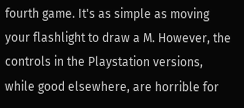fourth game. It's as simple as moving your flashlight to draw a M. However, the controls in the Playstation versions, while good elsewhere, are horrible for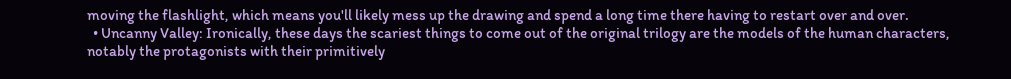moving the flashlight, which means you'll likely mess up the drawing and spend a long time there having to restart over and over.
  • Uncanny Valley: Ironically, these days the scariest things to come out of the original trilogy are the models of the human characters, notably the protagonists with their primitively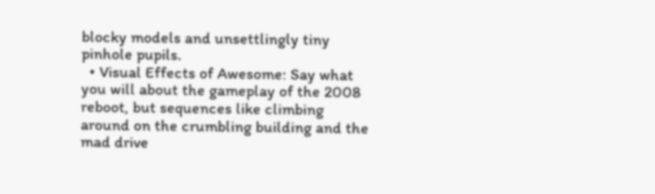blocky models and unsettlingly tiny pinhole pupils.
  • Visual Effects of Awesome: Say what you will about the gameplay of the 2008 reboot, but sequences like climbing around on the crumbling building and the mad drive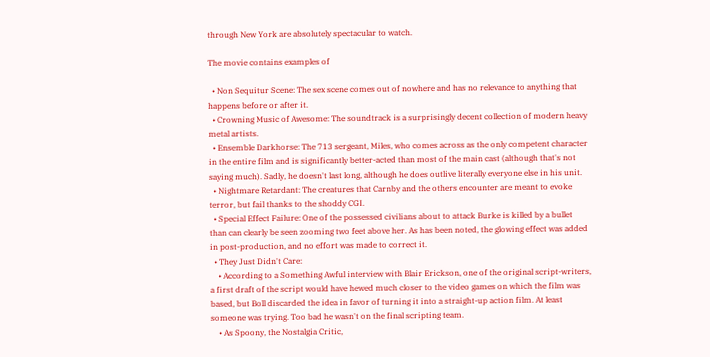through New York are absolutely spectacular to watch.

The movie contains examples of

  • Non Sequitur Scene: The sex scene comes out of nowhere and has no relevance to anything that happens before or after it.
  • Crowning Music of Awesome: The soundtrack is a surprisingly decent collection of modern heavy metal artists.
  • Ensemble Darkhorse: The 713 sergeant, Miles, who comes across as the only competent character in the entire film and is significantly better-acted than most of the main cast (although that's not saying much). Sadly, he doesn't last long, although he does outlive literally everyone else in his unit.
  • Nightmare Retardant: The creatures that Carnby and the others encounter are meant to evoke terror, but fail thanks to the shoddy CGI.
  • Special Effect Failure: One of the possessed civilians about to attack Burke is killed by a bullet than can clearly be seen zooming two feet above her. As has been noted, the glowing effect was added in post-production, and no effort was made to correct it.
  • They Just Didn't Care:
    • According to a Something Awful interview with Blair Erickson, one of the original script-writers, a first draft of the script would have hewed much closer to the video games on which the film was based, but Boll discarded the idea in favor of turning it into a straight-up action film. At least someone was trying. Too bad he wasn't on the final scripting team.
    • As Spoony, the Nostalgia Critic,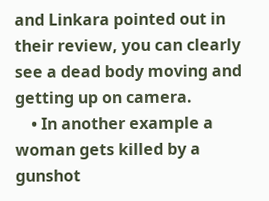and Linkara pointed out in their review, you can clearly see a dead body moving and getting up on camera.
    • In another example a woman gets killed by a gunshot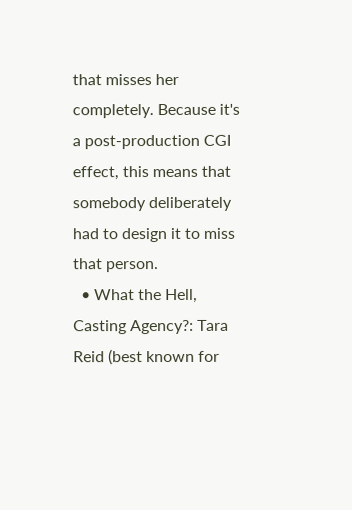that misses her completely. Because it's a post-production CGI effect, this means that somebody deliberately had to design it to miss that person.
  • What the Hell, Casting Agency?: Tara Reid (best known for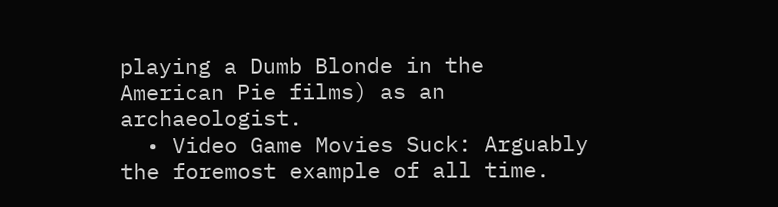playing a Dumb Blonde in the American Pie films) as an archaeologist.
  • Video Game Movies Suck: Arguably the foremost example of all time.